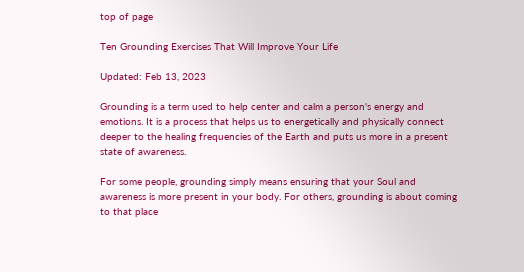top of page

Ten Grounding Exercises That Will Improve Your Life

Updated: Feb 13, 2023

Grounding is a term used to help center and calm a person's energy and emotions. It is a process that helps us to energetically and physically connect deeper to the healing frequencies of the Earth and puts us more in a present state of awareness.

For some people, grounding simply means ensuring that your Soul and awareness is more present in your body. For others, grounding is about coming to that place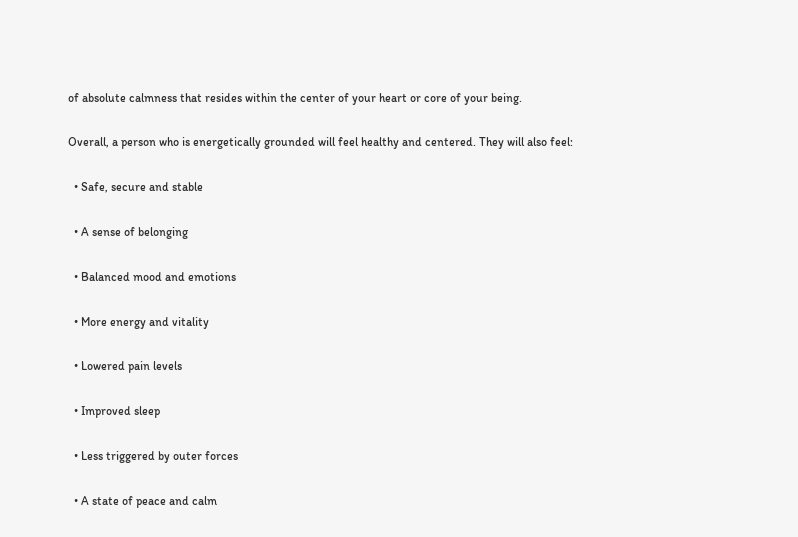of absolute calmness that resides within the center of your heart or core of your being.

Overall, a person who is energetically grounded will feel healthy and centered. They will also feel:

  • Safe, secure and stable

  • A sense of belonging

  • Balanced mood and emotions

  • More energy and vitality

  • Lowered pain levels

  • Improved sleep

  • Less triggered by outer forces

  • A state of peace and calm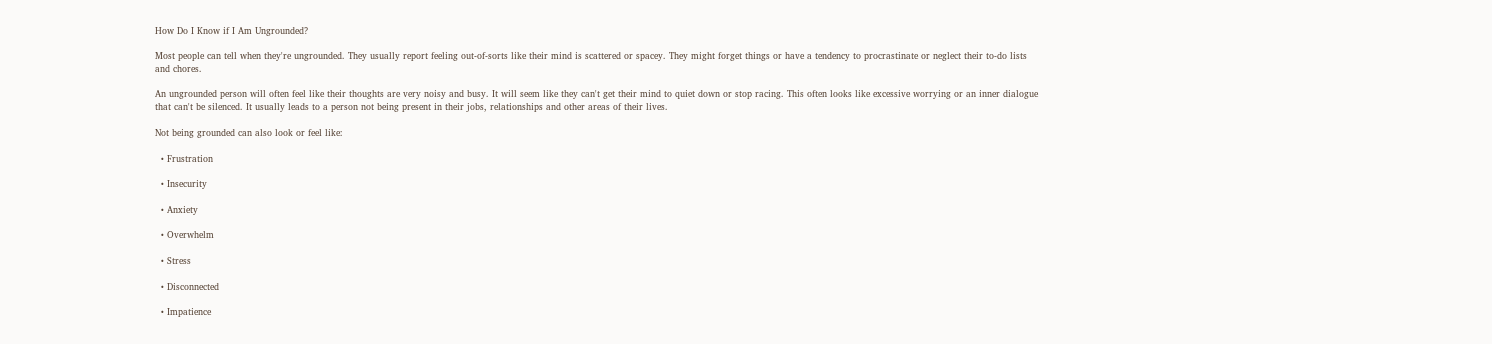How Do I Know if I Am Ungrounded?

Most people can tell when they're ungrounded. They usually report feeling out-of-sorts like their mind is scattered or spacey. They might forget things or have a tendency to procrastinate or neglect their to-do lists and chores.

An ungrounded person will often feel like their thoughts are very noisy and busy. It will seem like they can't get their mind to quiet down or stop racing. This often looks like excessive worrying or an inner dialogue that can't be silenced. It usually leads to a person not being present in their jobs, relationships and other areas of their lives.

Not being grounded can also look or feel like:

  • Frustration

  • Insecurity

  • Anxiety

  • Overwhelm

  • Stress

  • Disconnected

  • Impatience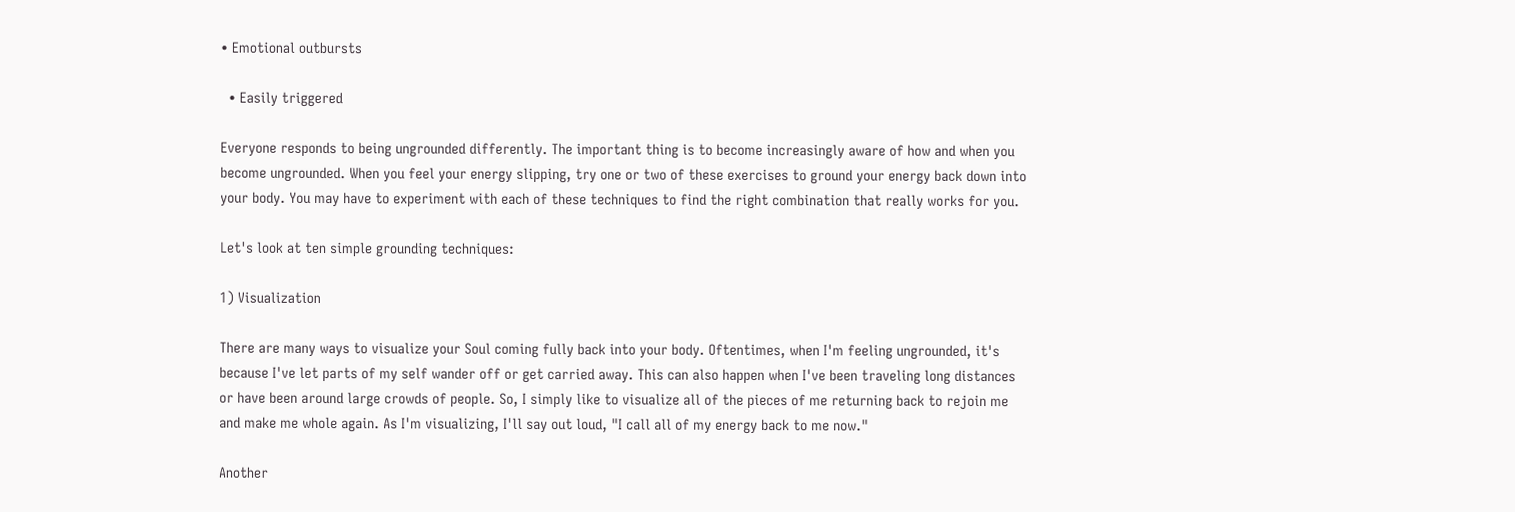• Emotional outbursts

  • Easily triggered

Everyone responds to being ungrounded differently. The important thing is to become increasingly aware of how and when you become ungrounded. When you feel your energy slipping, try one or two of these exercises to ground your energy back down into your body. You may have to experiment with each of these techniques to find the right combination that really works for you.

Let's look at ten simple grounding techniques:

1) Visualization

There are many ways to visualize your Soul coming fully back into your body. Oftentimes, when I'm feeling ungrounded, it's because I've let parts of my self wander off or get carried away. This can also happen when I've been traveling long distances or have been around large crowds of people. So, I simply like to visualize all of the pieces of me returning back to rejoin me and make me whole again. As I'm visualizing, I'll say out loud, "I call all of my energy back to me now."

Another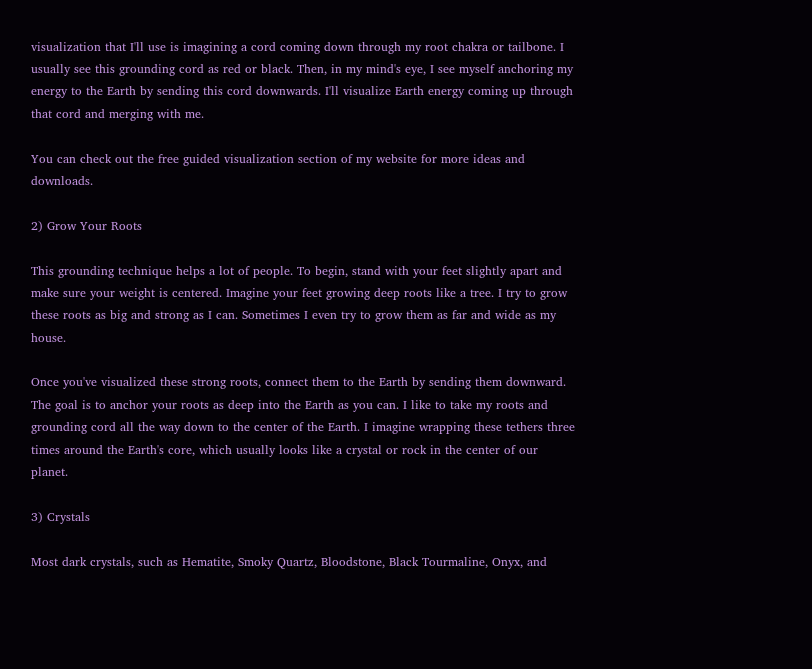visualization that I'll use is imagining a cord coming down through my root chakra or tailbone. I usually see this grounding cord as red or black. Then, in my mind's eye, I see myself anchoring my energy to the Earth by sending this cord downwards. I'll visualize Earth energy coming up through that cord and merging with me.

You can check out the free guided visualization section of my website for more ideas and downloads.

2) Grow Your Roots

This grounding technique helps a lot of people. To begin, stand with your feet slightly apart and make sure your weight is centered. Imagine your feet growing deep roots like a tree. I try to grow these roots as big and strong as I can. Sometimes I even try to grow them as far and wide as my house.

Once you've visualized these strong roots, connect them to the Earth by sending them downward. The goal is to anchor your roots as deep into the Earth as you can. I like to take my roots and grounding cord all the way down to the center of the Earth. I imagine wrapping these tethers three times around the Earth's core, which usually looks like a crystal or rock in the center of our planet.

3) Crystals

Most dark crystals, such as Hematite, Smoky Quartz, Bloodstone, Black Tourmaline, Onyx, and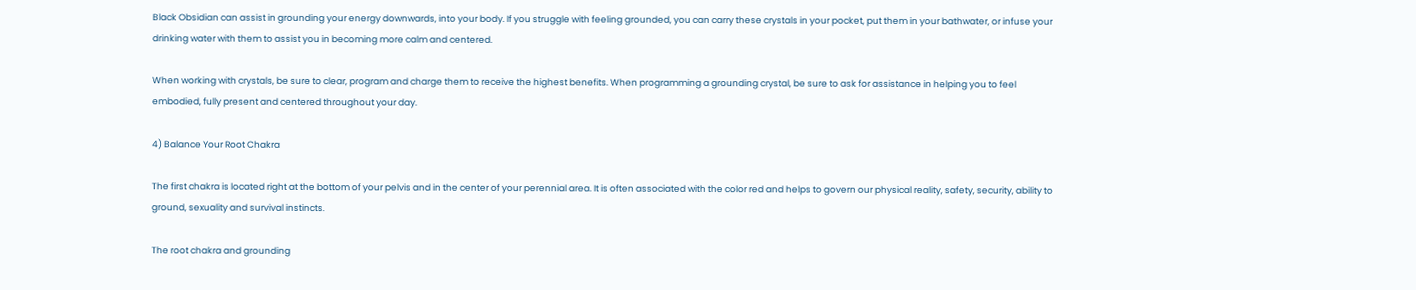Black Obsidian can assist in grounding your energy downwards, into your body. If you struggle with feeling grounded, you can carry these crystals in your pocket, put them in your bathwater, or infuse your drinking water with them to assist you in becoming more calm and centered.

When working with crystals, be sure to clear, program and charge them to receive the highest benefits. When programming a grounding crystal, be sure to ask for assistance in helping you to feel embodied, fully present and centered throughout your day.

4) Balance Your Root Chakra

The first chakra is located right at the bottom of your pelvis and in the center of your perennial area. It is often associated with the color red and helps to govern our physical reality, safety, security, ability to ground, sexuality and survival instincts.

The root chakra and grounding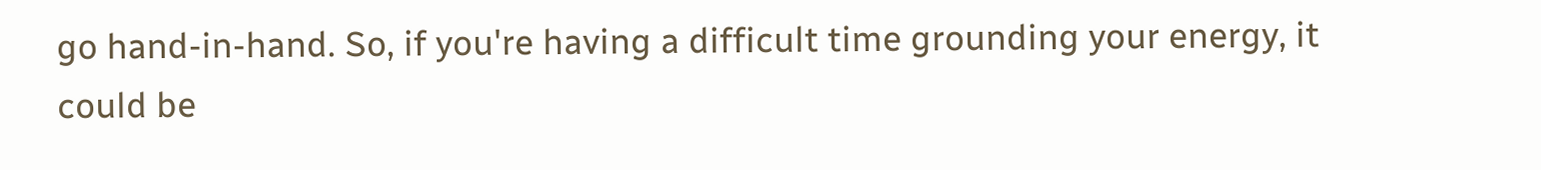go hand-in-hand. So, if you're having a difficult time grounding your energy, it could be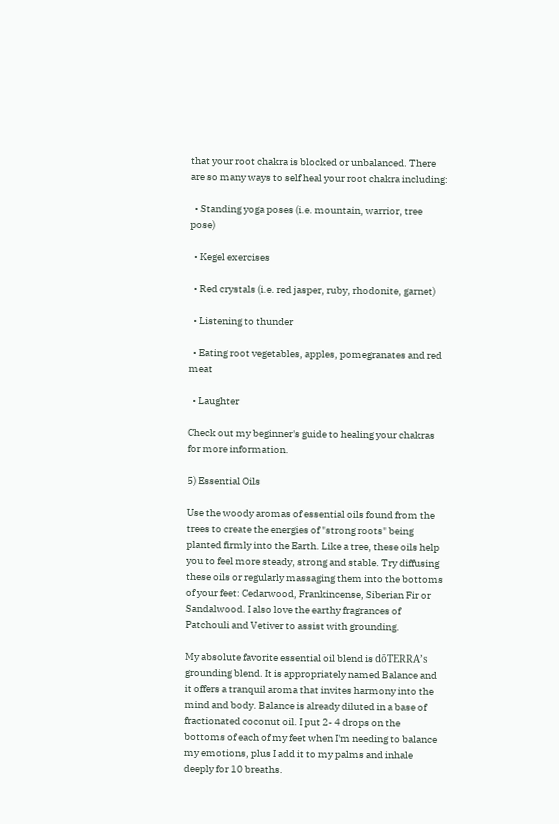that your root chakra is blocked or unbalanced. There are so many ways to self heal your root chakra including:

  • Standing yoga poses (i.e. mountain, warrior, tree pose)

  • Kegel exercises

  • Red crystals (i.e. red jasper, ruby, rhodonite, garnet)

  • Listening to thunder

  • Eating root vegetables, apples, pomegranates and red meat

  • Laughter

Check out my beginner's guide to healing your chakras for more information.

5) Essential Oils

Use the woody aromas of essential oils found from the trees to create the energies of "strong roots" being planted firmly into the Earth. Like a tree, these oils help you to feel more steady, strong and stable. Try diffusing these oils or regularly massaging them into the bottoms of your feet: Cedarwood, Frankincense, Siberian Fir or Sandalwood. I also love the earthy fragrances of Patchouli and Vetiver to assist with grounding.

My absolute favorite essential oil blend is dōTERRA’s grounding blend. It is appropriately named Balance and it offers a tranquil aroma that invites harmony into the mind and body. Balance is already diluted in a base of fractionated coconut oil. I put 2- 4 drops on the bottoms of each of my feet when I'm needing to balance my emotions, plus I add it to my palms and inhale deeply for 10 breaths.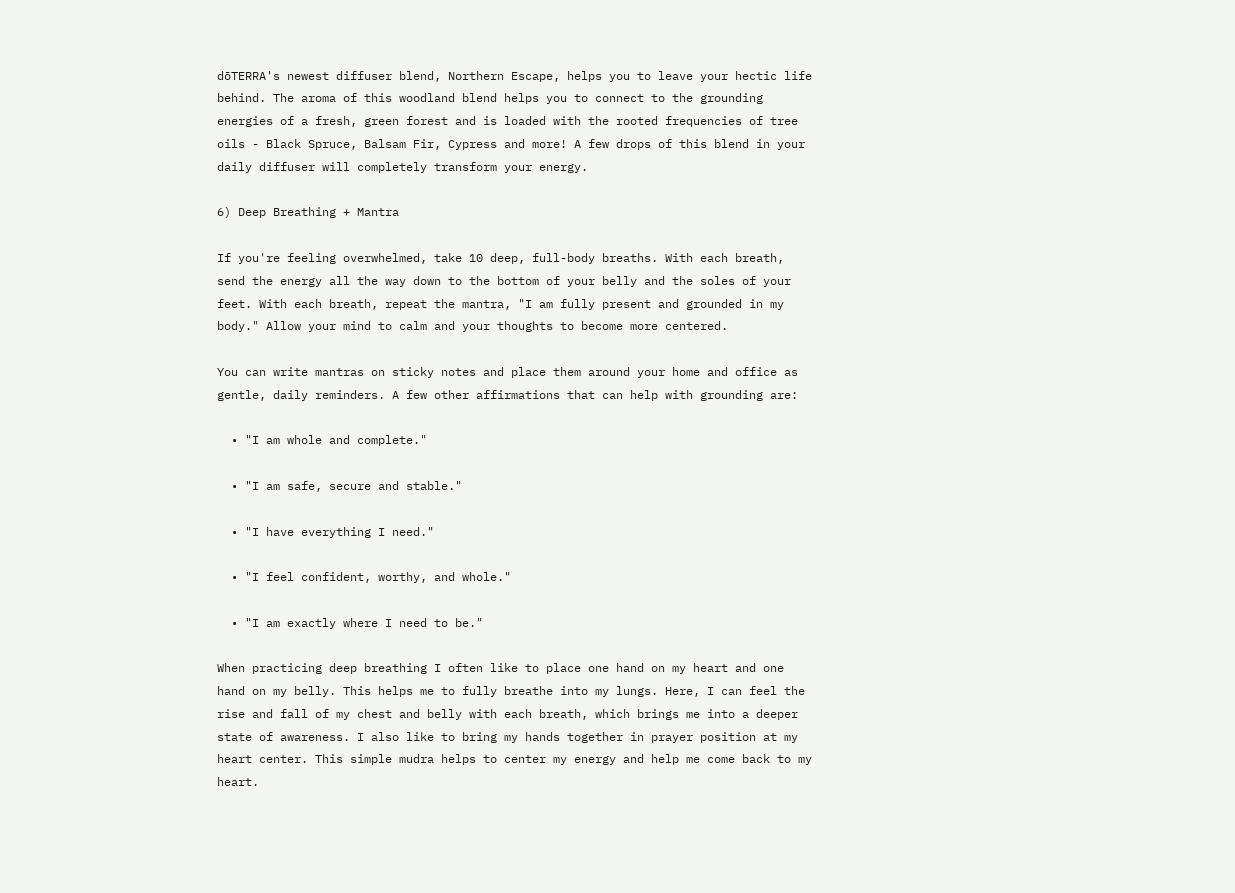dōTERRA's newest diffuser blend, Northern Escape, helps you to leave your hectic life behind. The aroma of this woodland blend helps you to connect to the grounding energies of a fresh, green forest and is loaded with the rooted frequencies of tree oils - Black Spruce, Balsam Fir, Cypress and more! A few drops of this blend in your daily diffuser will completely transform your energy.

6) Deep Breathing + Mantra

If you're feeling overwhelmed, take 10 deep, full-body breaths. With each breath, send the energy all the way down to the bottom of your belly and the soles of your feet. With each breath, repeat the mantra, "I am fully present and grounded in my body." Allow your mind to calm and your thoughts to become more centered.

You can write mantras on sticky notes and place them around your home and office as gentle, daily reminders. A few other affirmations that can help with grounding are:

  • "I am whole and complete."

  • "I am safe, secure and stable."

  • "I have everything I need."

  • "I feel confident, worthy, and whole."

  • "I am exactly where I need to be."

When practicing deep breathing I often like to place one hand on my heart and one hand on my belly. This helps me to fully breathe into my lungs. Here, I can feel the rise and fall of my chest and belly with each breath, which brings me into a deeper state of awareness. I also like to bring my hands together in prayer position at my heart center. This simple mudra helps to center my energy and help me come back to my heart.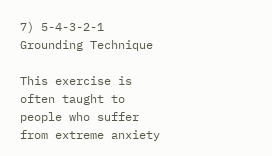7) 5-4-3-2-1 Grounding Technique

This exercise is often taught to people who suffer from extreme anxiety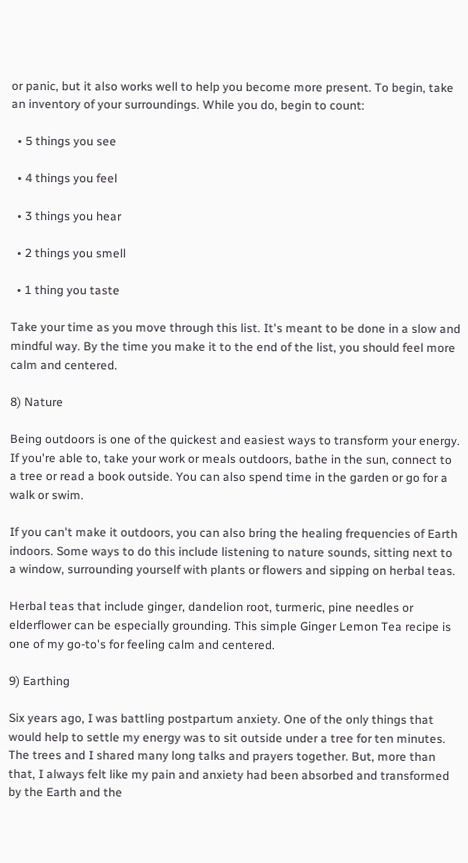or panic, but it also works well to help you become more present. To begin, take an inventory of your surroundings. While you do, begin to count:

  • 5 things you see

  • 4 things you feel

  • 3 things you hear

  • 2 things you smell

  • 1 thing you taste

Take your time as you move through this list. It's meant to be done in a slow and mindful way. By the time you make it to the end of the list, you should feel more calm and centered.

8) Nature

Being outdoors is one of the quickest and easiest ways to transform your energy. If you're able to, take your work or meals outdoors, bathe in the sun, connect to a tree or read a book outside. You can also spend time in the garden or go for a walk or swim.

If you can't make it outdoors, you can also bring the healing frequencies of Earth indoors. Some ways to do this include listening to nature sounds, sitting next to a window, surrounding yourself with plants or flowers and sipping on herbal teas.

Herbal teas that include ginger, dandelion root, turmeric, pine needles or elderflower can be especially grounding. This simple Ginger Lemon Tea recipe is one of my go-to's for feeling calm and centered.

9) Earthing

Six years ago, I was battling postpartum anxiety. One of the only things that would help to settle my energy was to sit outside under a tree for ten minutes. The trees and I shared many long talks and prayers together. But, more than that, I always felt like my pain and anxiety had been absorbed and transformed by the Earth and the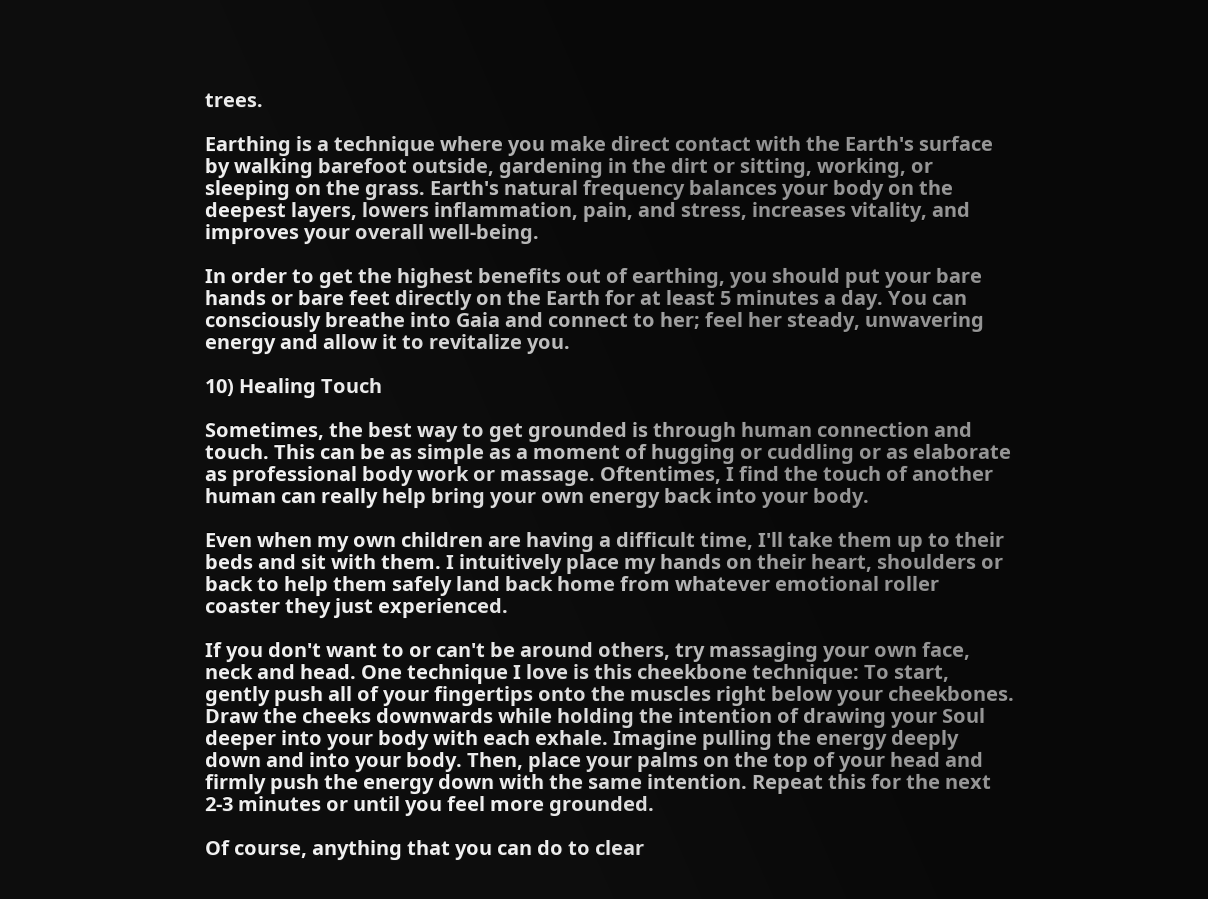trees.

Earthing is a technique where you make direct contact with the Earth's surface by walking barefoot outside, gardening in the dirt or sitting, working, or sleeping on the grass. Earth's natural frequency balances your body on the deepest layers, lowers inflammation, pain, and stress, increases vitality, and improves your overall well-being.

In order to get the highest benefits out of earthing, you should put your bare hands or bare feet directly on the Earth for at least 5 minutes a day. You can consciously breathe into Gaia and connect to her; feel her steady, unwavering energy and allow it to revitalize you.

10) Healing Touch

Sometimes, the best way to get grounded is through human connection and touch. This can be as simple as a moment of hugging or cuddling or as elaborate as professional body work or massage. Oftentimes, I find the touch of another human can really help bring your own energy back into your body.

Even when my own children are having a difficult time, I'll take them up to their beds and sit with them. I intuitively place my hands on their heart, shoulders or back to help them safely land back home from whatever emotional roller coaster they just experienced.

If you don't want to or can't be around others, try massaging your own face, neck and head. One technique I love is this cheekbone technique: To start, gently push all of your fingertips onto the muscles right below your cheekbones. Draw the cheeks downwards while holding the intention of drawing your Soul deeper into your body with each exhale. Imagine pulling the energy deeply down and into your body. Then, place your palms on the top of your head and firmly push the energy down with the same intention. Repeat this for the next 2-3 minutes or until you feel more grounded.

Of course, anything that you can do to clear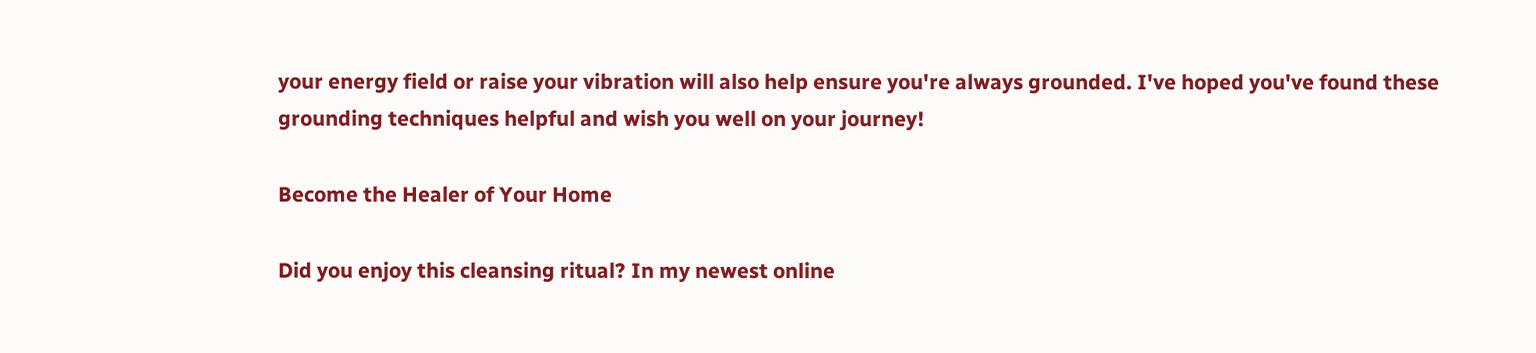your energy field or raise your vibration will also help ensure you're always grounded. I've hoped you've found these grounding techniques helpful and wish you well on your journey!

Become the Healer of Your Home

Did you enjoy this cleansing ritual? In my newest online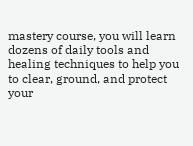mastery course, you will learn dozens of daily tools and healing techniques to help you to clear, ground, and protect your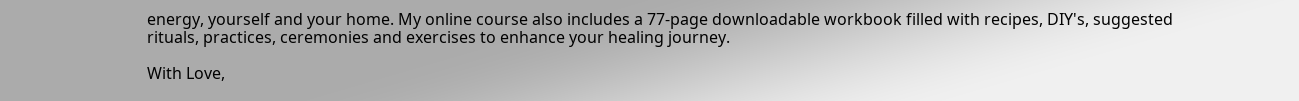energy, yourself and your home. My online course also includes a 77-page downloadable workbook filled with recipes, DIY's, suggested rituals, practices, ceremonies and exercises to enhance your healing journey.

With Love,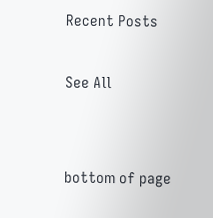Recent Posts

See All


bottom of page